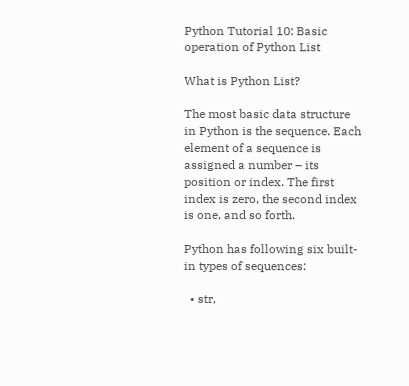Python Tutorial 10: Basic operation of Python List

What is Python List?

The most basic data structure in Python is the sequence. Each element of a sequence is assigned a number – its position or index. The first index is zero, the second index is one, and so forth.

Python has following six built-in types of sequences:

  • str,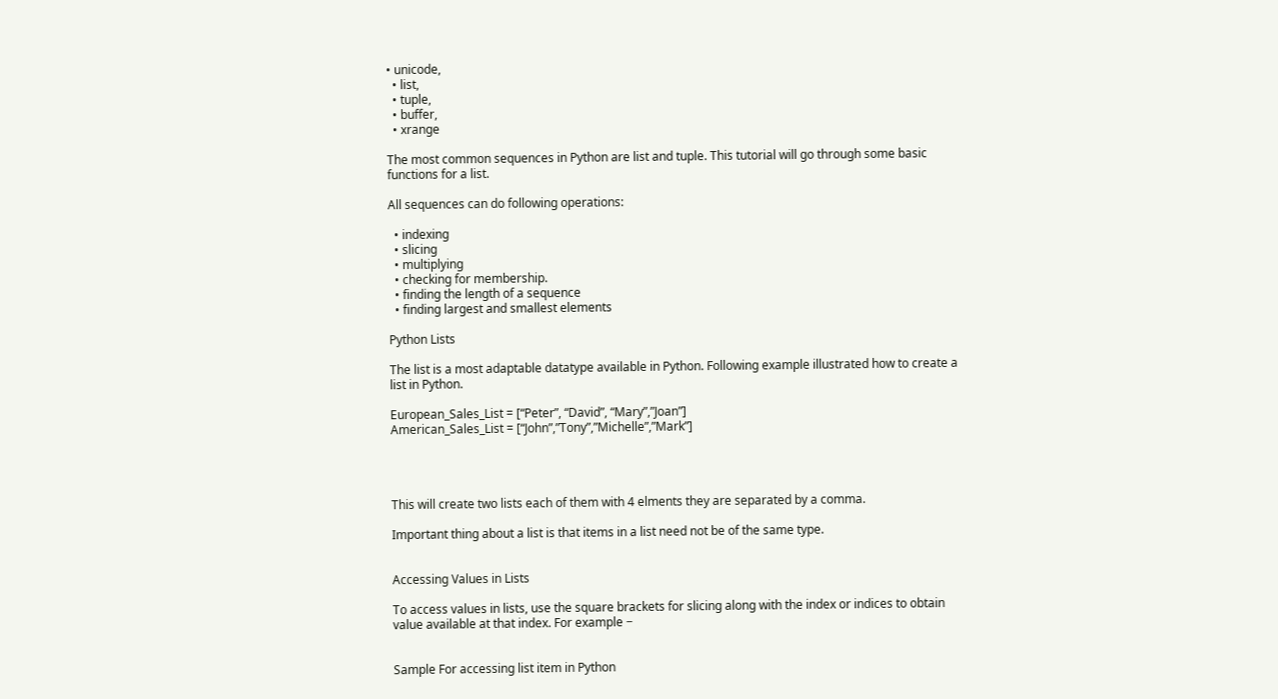• unicode,
  • list,
  • tuple,
  • buffer,
  • xrange

The most common sequences in Python are list and tuple. This tutorial will go through some basic functions for a list.

All sequences can do following operations:

  • indexing
  • slicing
  • multiplying
  • checking for membership.
  • finding the length of a sequence
  • finding largest and smallest elements

Python Lists

The list is a most adaptable datatype available in Python. Following example illustrated how to create a list in Python.

European_Sales_List = [“Peter”, “David”, “Mary”,”Joan”]
American_Sales_List = [“John”,”Tony”,”Michelle”,”Mark”]




This will create two lists each of them with 4 elments they are separated by a comma.

Important thing about a list is that items in a list need not be of the same type.


Accessing Values in Lists

To access values in lists, use the square brackets for slicing along with the index or indices to obtain value available at that index. For example −


Sample For accessing list item in Python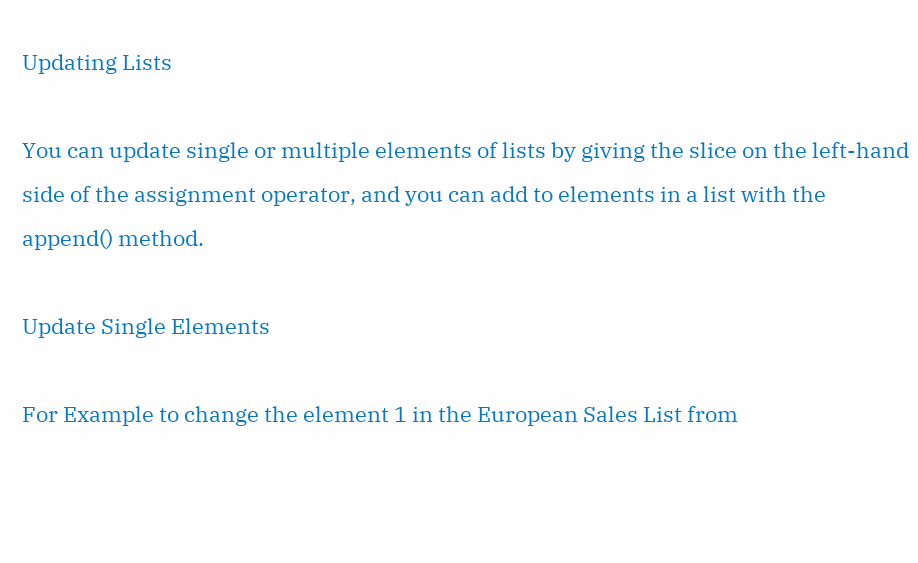Updating Lists

You can update single or multiple elements of lists by giving the slice on the left-hand side of the assignment operator, and you can add to elements in a list with the append() method.

Update Single Elements

For Example to change the element 1 in the European Sales List from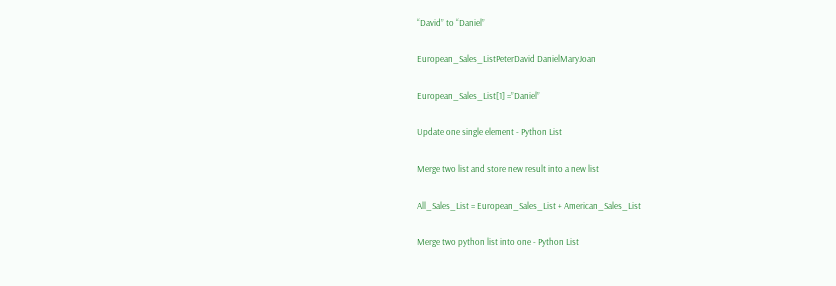“David” to “Daniel”

European_Sales_ListPeterDavid DanielMaryJoan

European_Sales_List[1] =”Daniel”

Update one single element - Python List

Merge two list and store new result into a new list

All_Sales_List = European_Sales_List + American_Sales_List

Merge two python list into one - Python List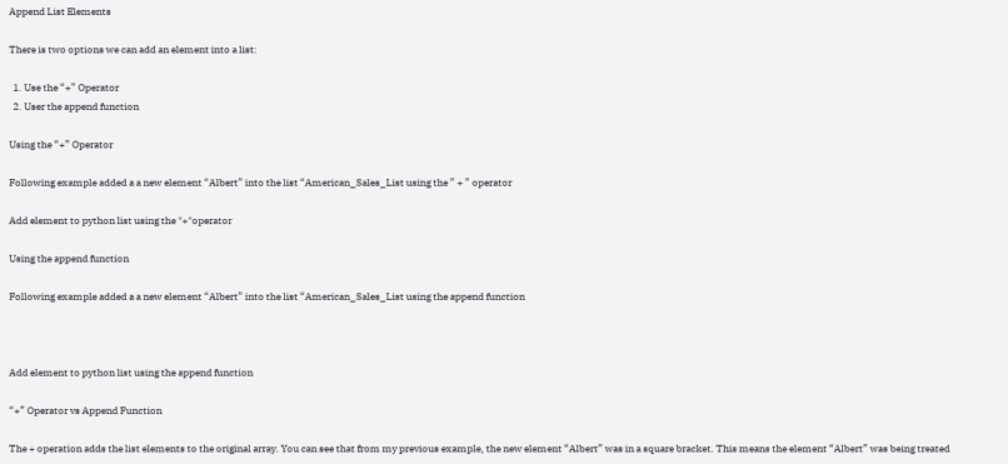Append List Elements

There is two options we can add an element into a list:

  1. Use the “+” Operator
  2. User the append function

Using the “+” Operator

Following example added a a new element “Albert” into the list “American_Sales_List using the ” + ” operator

Add element to python list using the "+"operator

Using the append function

Following example added a a new element “Albert” into the list “American_Sales_List using the append function



Add element to python list using the append function

“+” Operator vs Append Function

The + operation adds the list elements to the original array. You can see that from my previous example, the new element “Albert” was in a square bracket. This means the element “Albert” was being treated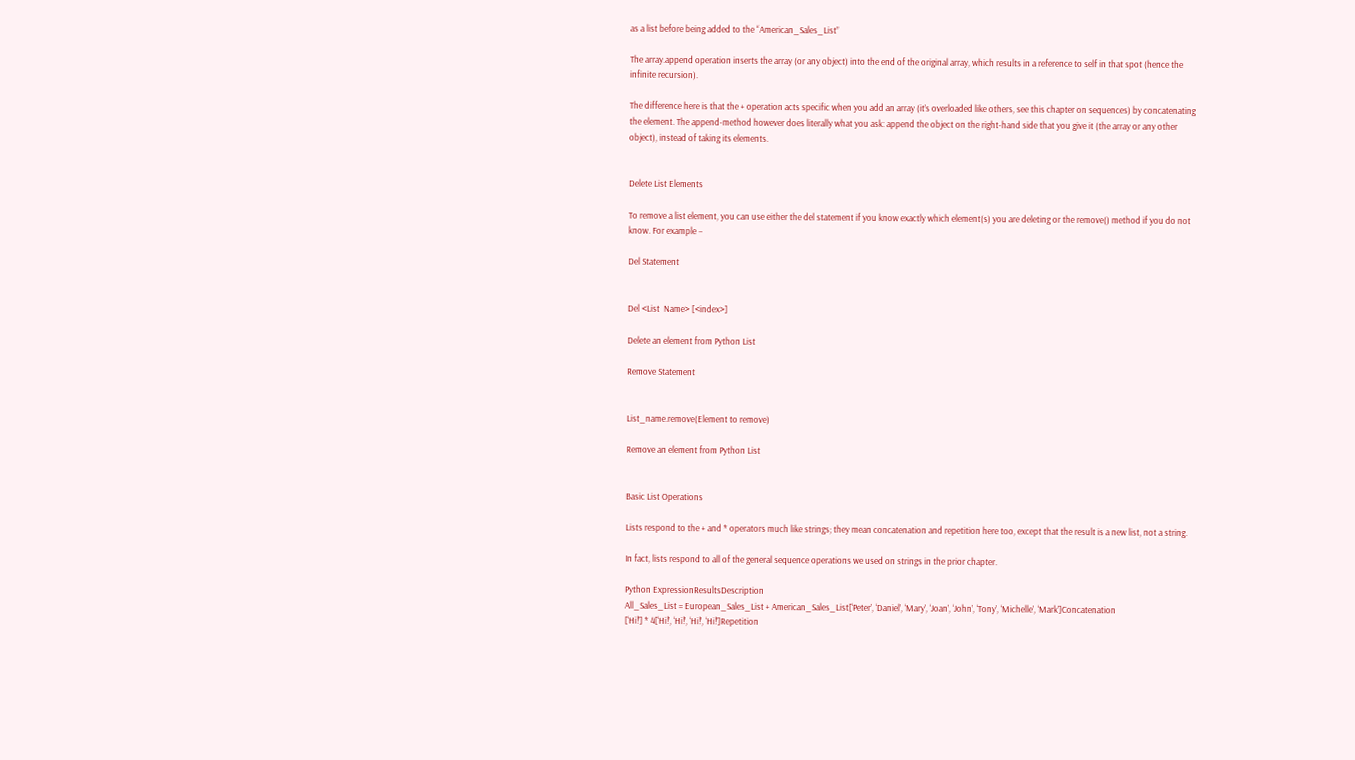as a list before being added to the “American_Sales_List”

The array.append operation inserts the array (or any object) into the end of the original array, which results in a reference to self in that spot (hence the infinite recursion).

The difference here is that the + operation acts specific when you add an array (it’s overloaded like others, see this chapter on sequences) by concatenating the element. The append-method however does literally what you ask: append the object on the right-hand side that you give it (the array or any other object), instead of taking its elements.


Delete List Elements

To remove a list element, you can use either the del statement if you know exactly which element(s) you are deleting or the remove() method if you do not know. For example −

Del Statement


Del <List  Name> [<index>]

Delete an element from Python List

Remove Statement


List_name.remove(Element to remove)

Remove an element from Python List


Basic List Operations

Lists respond to the + and * operators much like strings; they mean concatenation and repetition here too, except that the result is a new list, not a string.

In fact, lists respond to all of the general sequence operations we used on strings in the prior chapter.

Python ExpressionResultsDescription
All_Sales_List = European_Sales_List + American_Sales_List[‘Peter’, ‘Daniel’, ‘Mary’, ‘Joan’, ‘John’, ‘Tony’, ‘Michelle’, ‘Mark’]Concatenation
[‘Hi!’] * 4[‘Hi!’, ‘Hi!’, ‘Hi!’, ‘Hi!’]Repetition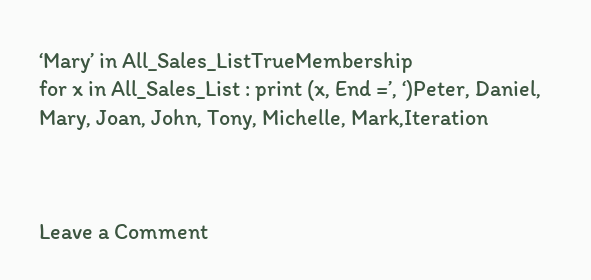‘Mary’ in All_Sales_ListTrueMembership
for x in All_Sales_List : print (x, End =’, ‘)Peter, Daniel, Mary, Joan, John, Tony, Michelle, Mark,Iteration



Leave a Comment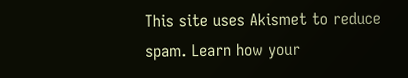This site uses Akismet to reduce spam. Learn how your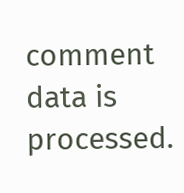comment data is processed.